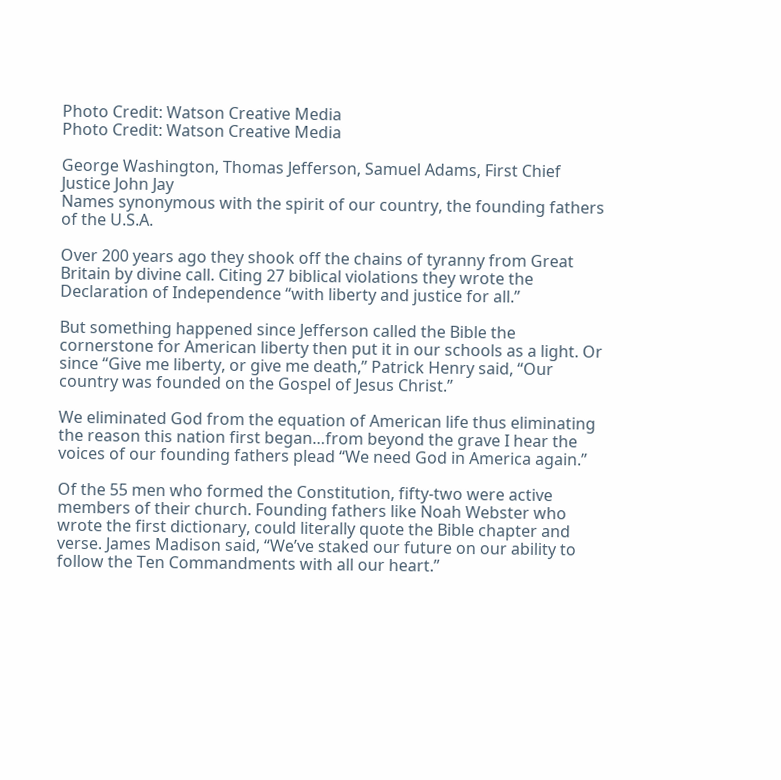Photo Credit: Watson Creative Media
Photo Credit: Watson Creative Media

George Washington, Thomas Jefferson, Samuel Adams, First Chief Justice John Jay
Names synonymous with the spirit of our country, the founding fathers of the U.S.A.

Over 200 years ago they shook off the chains of tyranny from Great Britain by divine call. Citing 27 biblical violations they wrote the Declaration of Independence “with liberty and justice for all.”

But something happened since Jefferson called the Bible the cornerstone for American liberty then put it in our schools as a light. Or since “Give me liberty, or give me death,” Patrick Henry said, “Our country was founded on the Gospel of Jesus Christ.”

We eliminated God from the equation of American life thus eliminating the reason this nation first began…from beyond the grave I hear the voices of our founding fathers plead “We need God in America again.”

Of the 55 men who formed the Constitution, fifty-two were active members of their church. Founding fathers like Noah Webster who wrote the first dictionary, could literally quote the Bible chapter and verse. James Madison said, “We’ve staked our future on our ability to follow the Ten Commandments with all our heart.”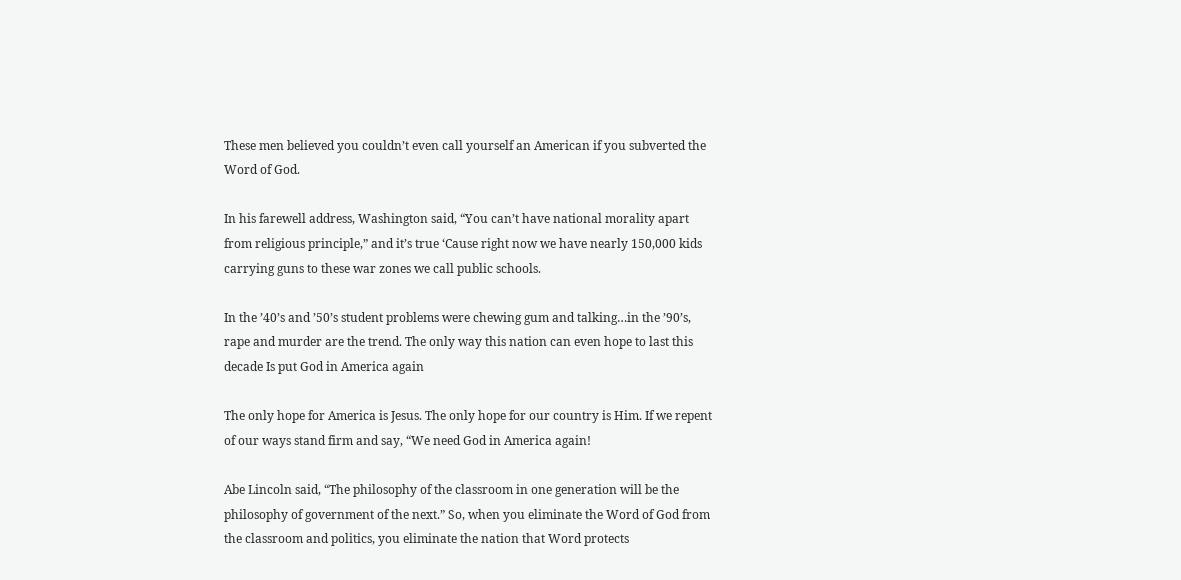These men believed you couldn’t even call yourself an American if you subverted the Word of God.

In his farewell address, Washington said, “You can’t have national morality apart from religious principle,” and it’s true ‘Cause right now we have nearly 150,000 kids carrying guns to these war zones we call public schools.

In the ’40’s and ’50’s student problems were chewing gum and talking…in the ’90’s, rape and murder are the trend. The only way this nation can even hope to last this decade Is put God in America again

The only hope for America is Jesus. The only hope for our country is Him. If we repent of our ways stand firm and say, “We need God in America again!

Abe Lincoln said, “The philosophy of the classroom in one generation will be the philosophy of government of the next.” So, when you eliminate the Word of God from the classroom and politics, you eliminate the nation that Word protects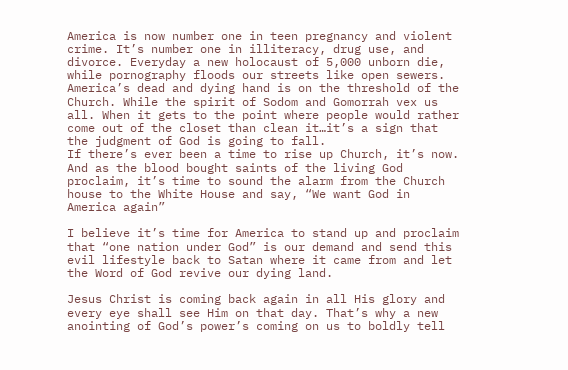America is now number one in teen pregnancy and violent crime. It’s number one in illiteracy, drug use, and divorce. Everyday a new holocaust of 5,000 unborn die, while pornography floods our streets like open sewers. America’s dead and dying hand is on the threshold of the Church. While the spirit of Sodom and Gomorrah vex us all. When it gets to the point where people would rather come out of the closet than clean it…it’s a sign that the judgment of God is going to fall.
If there’s ever been a time to rise up Church, it’s now. And as the blood bought saints of the living God proclaim, it’s time to sound the alarm from the Church house to the White House and say, “We want God in America again”

I believe it’s time for America to stand up and proclaim that “one nation under God” is our demand and send this evil lifestyle back to Satan where it came from and let the Word of God revive our dying land.

Jesus Christ is coming back again in all His glory and every eye shall see Him on that day. That’s why a new anointing of God’s power’s coming on us to boldly tell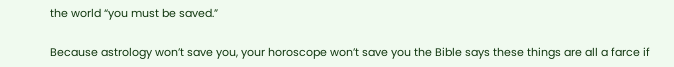the world “you must be saved.”

Because astrology won’t save you, your horoscope won’t save you the Bible says these things are all a farce if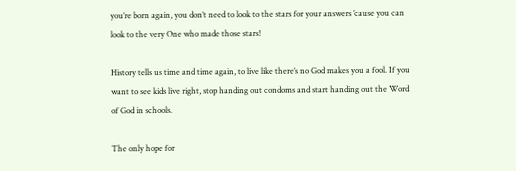you’re born again, you don’t need to look to the stars for your answers ’cause you can look to the very One who made those stars!

History tells us time and time again, to live like there’s no God makes you a fool. If you want to see kids live right, stop handing out condoms and start handing out the Word of God in schools.

The only hope for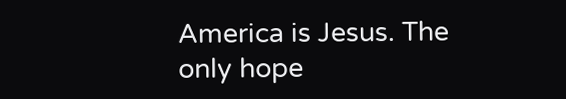America is Jesus. The only hope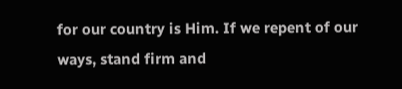for our country is Him. If we repent of our ways, stand firm and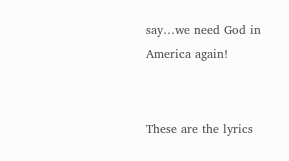say…we need God in America again!


These are the lyrics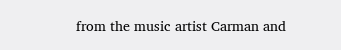from the music artist Carman and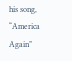his song, “America Again”